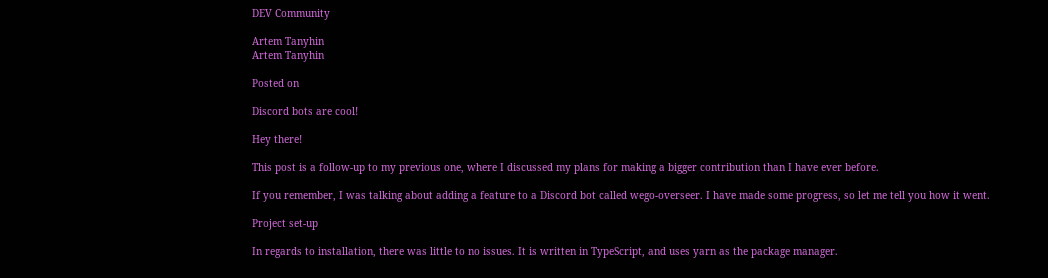DEV Community

Artem Tanyhin
Artem Tanyhin

Posted on

Discord bots are cool!

Hey there!

This post is a follow-up to my previous one, where I discussed my plans for making a bigger contribution than I have ever before.

If you remember, I was talking about adding a feature to a Discord bot called wego-overseer. I have made some progress, so let me tell you how it went.

Project set-up

In regards to installation, there was little to no issues. It is written in TypeScript, and uses yarn as the package manager.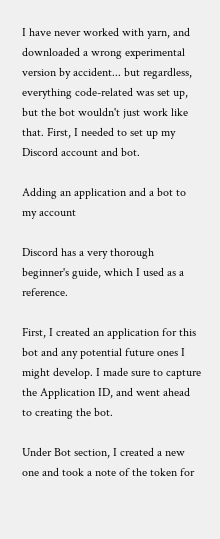I have never worked with yarn, and downloaded a wrong experimental version by accident... but regardless, everything code-related was set up, but the bot wouldn't just work like that. First, I needed to set up my Discord account and bot.

Adding an application and a bot to my account

Discord has a very thorough beginner's guide, which I used as a reference.

First, I created an application for this bot and any potential future ones I might develop. I made sure to capture the Application ID, and went ahead to creating the bot.

Under Bot section, I created a new one and took a note of the token for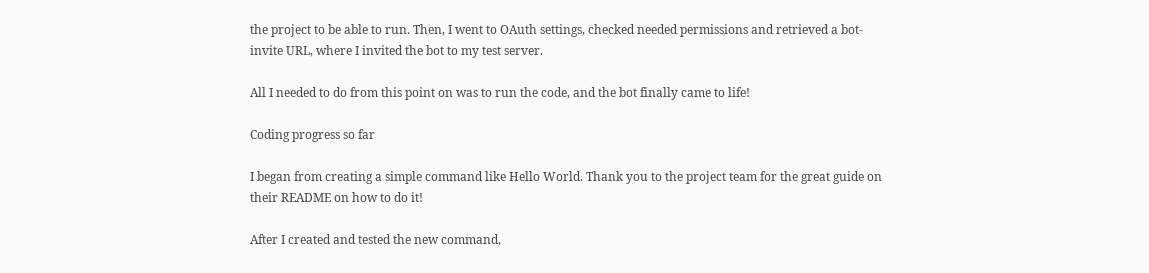the project to be able to run. Then, I went to OAuth settings, checked needed permissions and retrieved a bot-invite URL, where I invited the bot to my test server.

All I needed to do from this point on was to run the code, and the bot finally came to life!

Coding progress so far

I began from creating a simple command like Hello World. Thank you to the project team for the great guide on their README on how to do it!

After I created and tested the new command,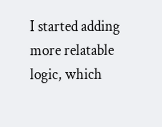I started adding more relatable logic, which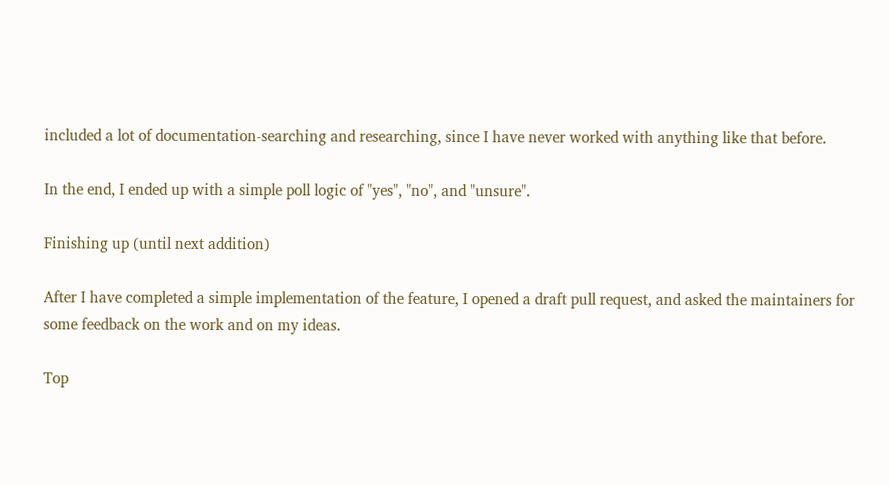included a lot of documentation-searching and researching, since I have never worked with anything like that before.

In the end, I ended up with a simple poll logic of "yes", "no", and "unsure".

Finishing up (until next addition)

After I have completed a simple implementation of the feature, I opened a draft pull request, and asked the maintainers for some feedback on the work and on my ideas.

Top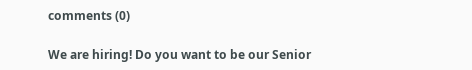comments (0)

We are hiring! Do you want to be our Senior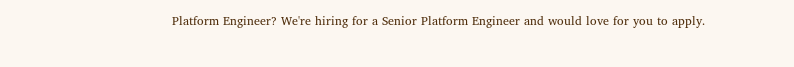Platform Engineer? We're hiring for a Senior Platform Engineer and would love for you to apply.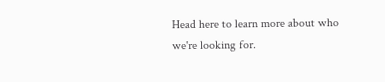Head here to learn more about who we're looking for.